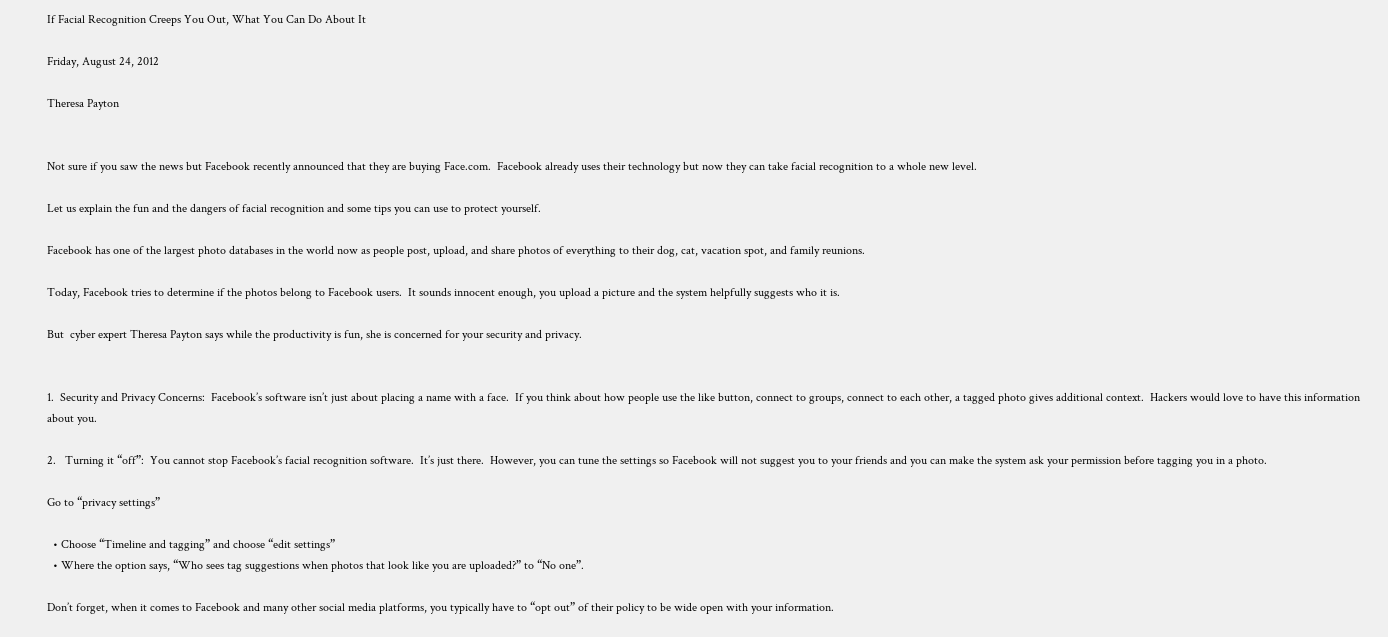If Facial Recognition Creeps You Out, What You Can Do About It

Friday, August 24, 2012

Theresa Payton


Not sure if you saw the news but Facebook recently announced that they are buying Face.com.  Facebook already uses their technology but now they can take facial recognition to a whole new level.

Let us explain the fun and the dangers of facial recognition and some tips you can use to protect yourself.

Facebook has one of the largest photo databases in the world now as people post, upload, and share photos of everything to their dog, cat, vacation spot, and family reunions.

Today, Facebook tries to determine if the photos belong to Facebook users.  It sounds innocent enough, you upload a picture and the system helpfully suggests who it is.

But  cyber expert Theresa Payton says while the productivity is fun, she is concerned for your security and privacy.


1.  Security and Privacy Concerns:  Facebook’s software isn’t just about placing a name with a face.  If you think about how people use the like button, connect to groups, connect to each other, a tagged photo gives additional context.  Hackers would love to have this information about you.

2.   Turning it “off”:  You cannot stop Facebook’s facial recognition software.  It’s just there.  However, you can tune the settings so Facebook will not suggest you to your friends and you can make the system ask your permission before tagging you in a photo.

Go to “privacy settings”

  • Choose “Timeline and tagging” and choose “edit settings”
  • Where the option says, “Who sees tag suggestions when photos that look like you are uploaded?” to “No one”.

Don’t forget, when it comes to Facebook and many other social media platforms, you typically have to “opt out” of their policy to be wide open with your information.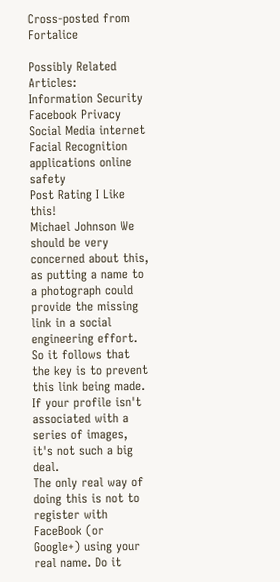Cross-posted from Fortalice

Possibly Related Articles:
Information Security
Facebook Privacy Social Media internet Facial Recognition applications online safety
Post Rating I Like this!
Michael Johnson We should be very concerned about this, as putting a name to a photograph could provide the missing link in a social engineering effort. So it follows that the key is to prevent this link being made. If your profile isn't associated with a series of images, it's not such a big deal.
The only real way of doing this is not to register with FaceBook (or Google+) using your real name. Do it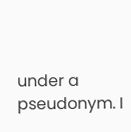under a pseudonym. I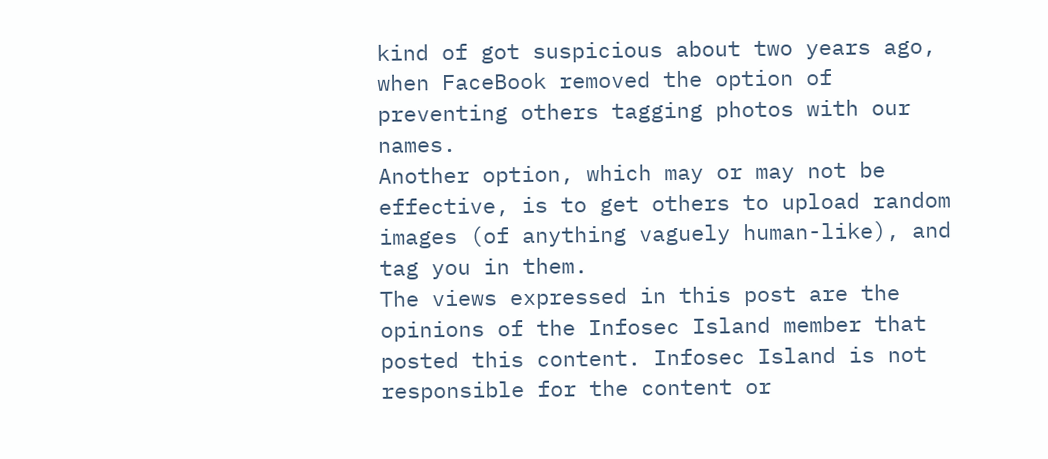kind of got suspicious about two years ago, when FaceBook removed the option of preventing others tagging photos with our names.
Another option, which may or may not be effective, is to get others to upload random images (of anything vaguely human-like), and tag you in them.
The views expressed in this post are the opinions of the Infosec Island member that posted this content. Infosec Island is not responsible for the content or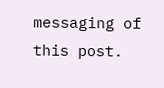messaging of this post.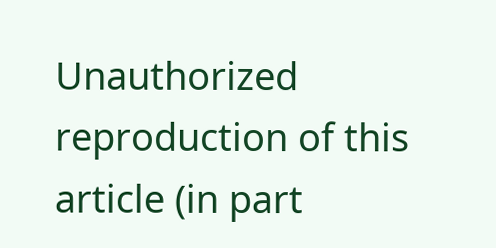Unauthorized reproduction of this article (in part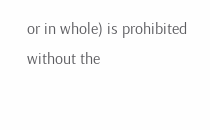or in whole) is prohibited without the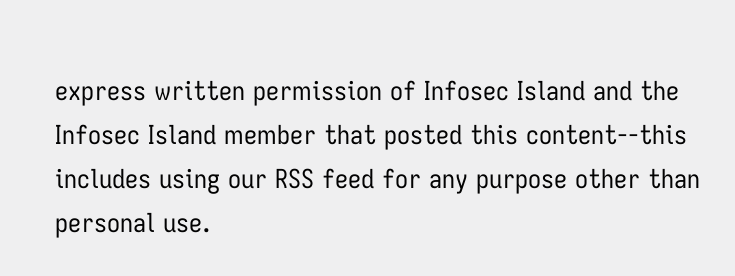express written permission of Infosec Island and the Infosec Island member that posted this content--this includes using our RSS feed for any purpose other than personal use.